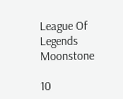League Of Legends Moonstone

10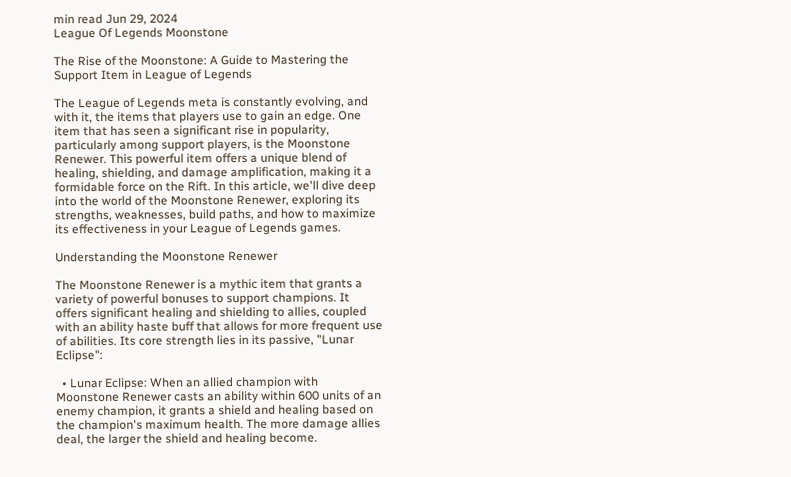min read Jun 29, 2024
League Of Legends Moonstone

The Rise of the Moonstone: A Guide to Mastering the Support Item in League of Legends

The League of Legends meta is constantly evolving, and with it, the items that players use to gain an edge. One item that has seen a significant rise in popularity, particularly among support players, is the Moonstone Renewer. This powerful item offers a unique blend of healing, shielding, and damage amplification, making it a formidable force on the Rift. In this article, we'll dive deep into the world of the Moonstone Renewer, exploring its strengths, weaknesses, build paths, and how to maximize its effectiveness in your League of Legends games.

Understanding the Moonstone Renewer

The Moonstone Renewer is a mythic item that grants a variety of powerful bonuses to support champions. It offers significant healing and shielding to allies, coupled with an ability haste buff that allows for more frequent use of abilities. Its core strength lies in its passive, "Lunar Eclipse":

  • Lunar Eclipse: When an allied champion with Moonstone Renewer casts an ability within 600 units of an enemy champion, it grants a shield and healing based on the champion's maximum health. The more damage allies deal, the larger the shield and healing become.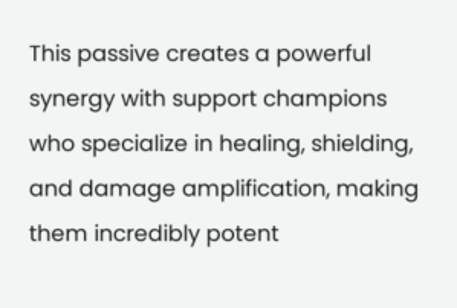This passive creates a powerful synergy with support champions who specialize in healing, shielding, and damage amplification, making them incredibly potent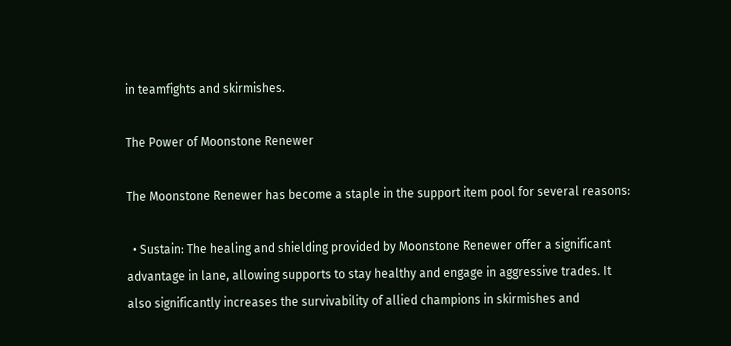in teamfights and skirmishes.

The Power of Moonstone Renewer

The Moonstone Renewer has become a staple in the support item pool for several reasons:

  • Sustain: The healing and shielding provided by Moonstone Renewer offer a significant advantage in lane, allowing supports to stay healthy and engage in aggressive trades. It also significantly increases the survivability of allied champions in skirmishes and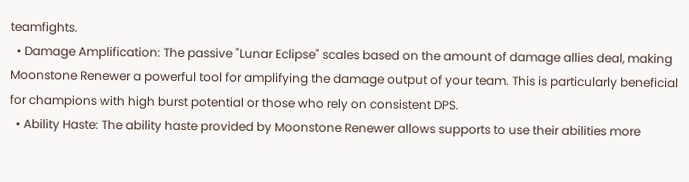teamfights.
  • Damage Amplification: The passive "Lunar Eclipse" scales based on the amount of damage allies deal, making Moonstone Renewer a powerful tool for amplifying the damage output of your team. This is particularly beneficial for champions with high burst potential or those who rely on consistent DPS.
  • Ability Haste: The ability haste provided by Moonstone Renewer allows supports to use their abilities more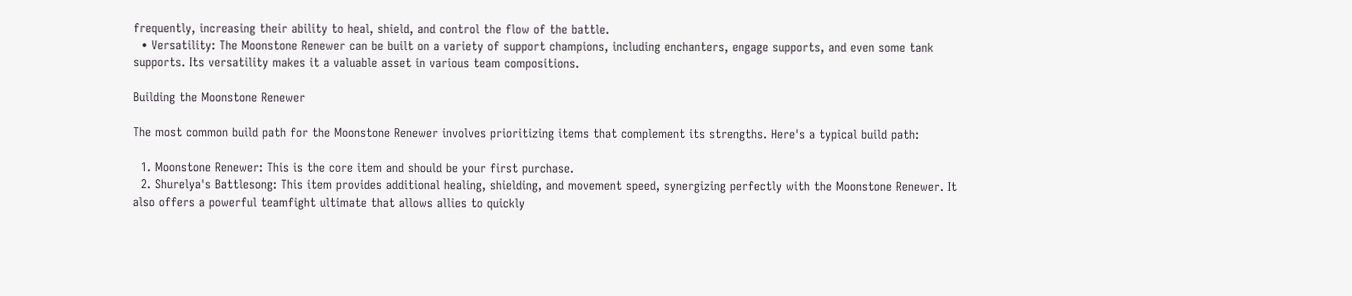frequently, increasing their ability to heal, shield, and control the flow of the battle.
  • Versatility: The Moonstone Renewer can be built on a variety of support champions, including enchanters, engage supports, and even some tank supports. Its versatility makes it a valuable asset in various team compositions.

Building the Moonstone Renewer

The most common build path for the Moonstone Renewer involves prioritizing items that complement its strengths. Here's a typical build path:

  1. Moonstone Renewer: This is the core item and should be your first purchase.
  2. Shurelya's Battlesong: This item provides additional healing, shielding, and movement speed, synergizing perfectly with the Moonstone Renewer. It also offers a powerful teamfight ultimate that allows allies to quickly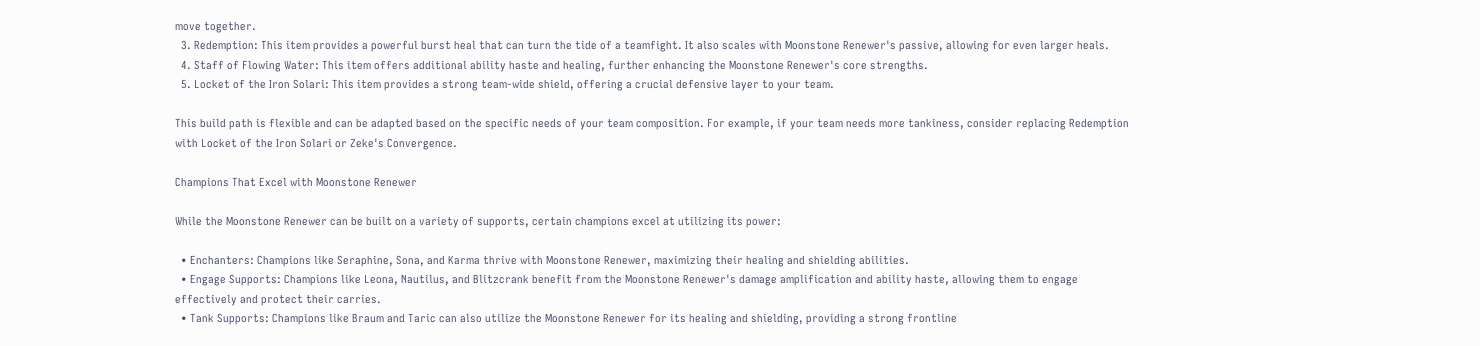move together.
  3. Redemption: This item provides a powerful burst heal that can turn the tide of a teamfight. It also scales with Moonstone Renewer's passive, allowing for even larger heals.
  4. Staff of Flowing Water: This item offers additional ability haste and healing, further enhancing the Moonstone Renewer's core strengths.
  5. Locket of the Iron Solari: This item provides a strong team-wide shield, offering a crucial defensive layer to your team.

This build path is flexible and can be adapted based on the specific needs of your team composition. For example, if your team needs more tankiness, consider replacing Redemption with Locket of the Iron Solari or Zeke's Convergence.

Champions That Excel with Moonstone Renewer

While the Moonstone Renewer can be built on a variety of supports, certain champions excel at utilizing its power:

  • Enchanters: Champions like Seraphine, Sona, and Karma thrive with Moonstone Renewer, maximizing their healing and shielding abilities.
  • Engage Supports: Champions like Leona, Nautilus, and Blitzcrank benefit from the Moonstone Renewer's damage amplification and ability haste, allowing them to engage effectively and protect their carries.
  • Tank Supports: Champions like Braum and Taric can also utilize the Moonstone Renewer for its healing and shielding, providing a strong frontline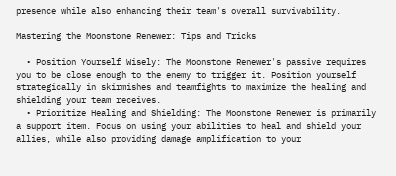presence while also enhancing their team's overall survivability.

Mastering the Moonstone Renewer: Tips and Tricks

  • Position Yourself Wisely: The Moonstone Renewer's passive requires you to be close enough to the enemy to trigger it. Position yourself strategically in skirmishes and teamfights to maximize the healing and shielding your team receives.
  • Prioritize Healing and Shielding: The Moonstone Renewer is primarily a support item. Focus on using your abilities to heal and shield your allies, while also providing damage amplification to your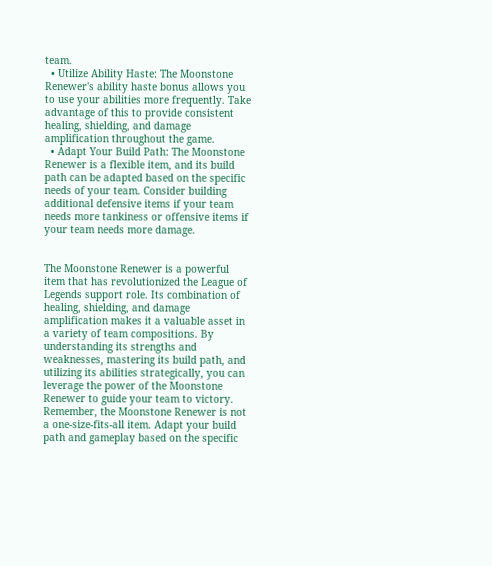team.
  • Utilize Ability Haste: The Moonstone Renewer's ability haste bonus allows you to use your abilities more frequently. Take advantage of this to provide consistent healing, shielding, and damage amplification throughout the game.
  • Adapt Your Build Path: The Moonstone Renewer is a flexible item, and its build path can be adapted based on the specific needs of your team. Consider building additional defensive items if your team needs more tankiness or offensive items if your team needs more damage.


The Moonstone Renewer is a powerful item that has revolutionized the League of Legends support role. Its combination of healing, shielding, and damage amplification makes it a valuable asset in a variety of team compositions. By understanding its strengths and weaknesses, mastering its build path, and utilizing its abilities strategically, you can leverage the power of the Moonstone Renewer to guide your team to victory. Remember, the Moonstone Renewer is not a one-size-fits-all item. Adapt your build path and gameplay based on the specific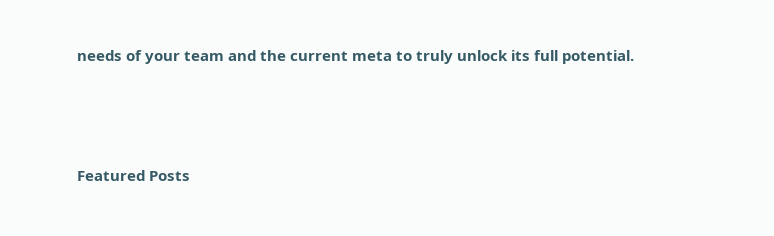needs of your team and the current meta to truly unlock its full potential.



Featured Posts